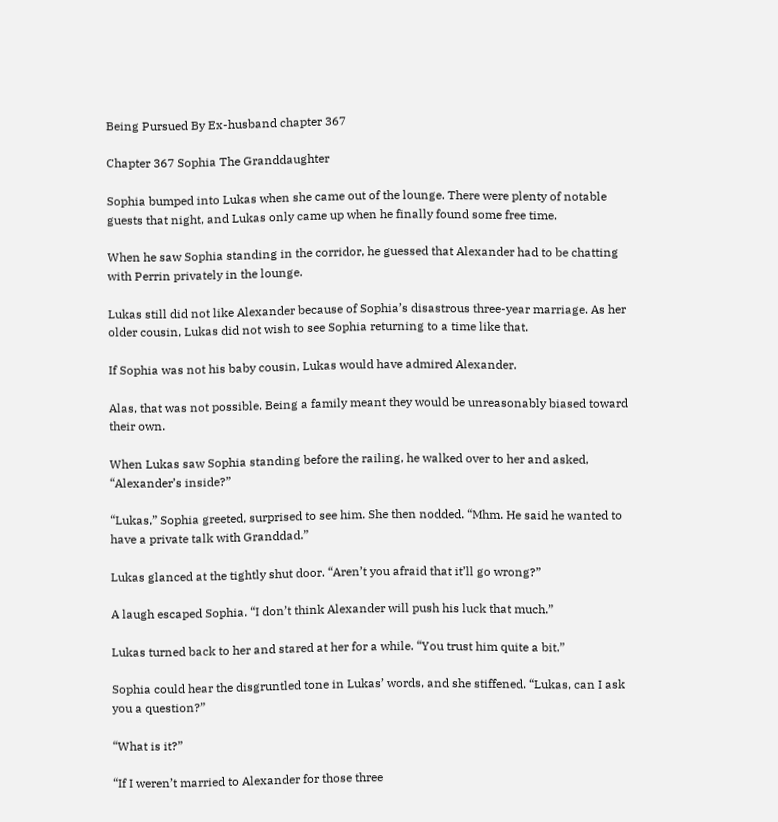Being Pursued By Ex-husband chapter 367

Chapter 367 Sophia The Granddaughter

Sophia bumped into Lukas when she came out of the lounge. There were plenty of notable guests that night, and Lukas only came up when he finally found some free time.

When he saw Sophia standing in the corridor, he guessed that Alexander had to be chatting with Perrin privately in the lounge.

Lukas still did not like Alexander because of Sophia’s disastrous three-year marriage. As her older cousin, Lukas did not wish to see Sophia returning to a time like that.

If Sophia was not his baby cousin, Lukas would have admired Alexander.

Alas, that was not possible. Being a family meant they would be unreasonably biased toward their own.

When Lukas saw Sophia standing before the railing, he walked over to her and asked, “Alexander’s inside?”

“Lukas,” Sophia greeted, surprised to see him. She then nodded. “Mhm. He said he wanted to have a private talk with Granddad.”

Lukas glanced at the tightly shut door. “Aren’t you afraid that it’ll go wrong?”

A laugh escaped Sophia. “I don’t think Alexander will push his luck that much.”

Lukas turned back to her and stared at her for a while. “You trust him quite a bit.”

Sophia could hear the disgruntled tone in Lukas’ words, and she stiffened. “Lukas, can I ask you a question?”

“What is it?”

“If I weren’t married to Alexander for those three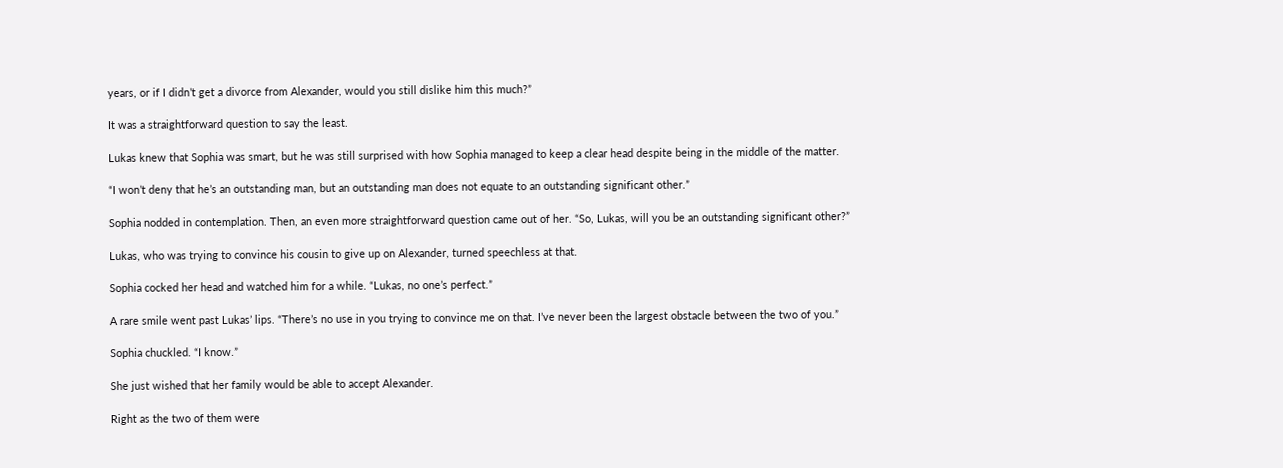years, or if I didn’t get a divorce from Alexander, would you still dislike him this much?”

It was a straightforward question to say the least.

Lukas knew that Sophia was smart, but he was still surprised with how Sophia managed to keep a clear head despite being in the middle of the matter.

“I won’t deny that he’s an outstanding man, but an outstanding man does not equate to an outstanding significant other.”

Sophia nodded in contemplation. Then, an even more straightforward question came out of her. “So, Lukas, will you be an outstanding significant other?”

Lukas, who was trying to convince his cousin to give up on Alexander, turned speechless at that.

Sophia cocked her head and watched him for a while. “Lukas, no one’s perfect.”

A rare smile went past Lukas’ lips. “There’s no use in you trying to convince me on that. I’ve never been the largest obstacle between the two of you.”

Sophia chuckled. “I know.”

She just wished that her family would be able to accept Alexander.

Right as the two of them were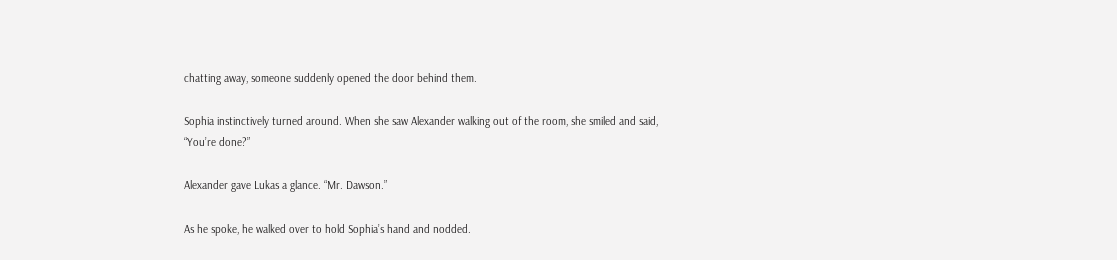chatting away, someone suddenly opened the door behind them.

Sophia instinctively turned around. When she saw Alexander walking out of the room, she smiled and said, “You’re done?”

Alexander gave Lukas a glance. “Mr. Dawson.”

As he spoke, he walked over to hold Sophia’s hand and nodded.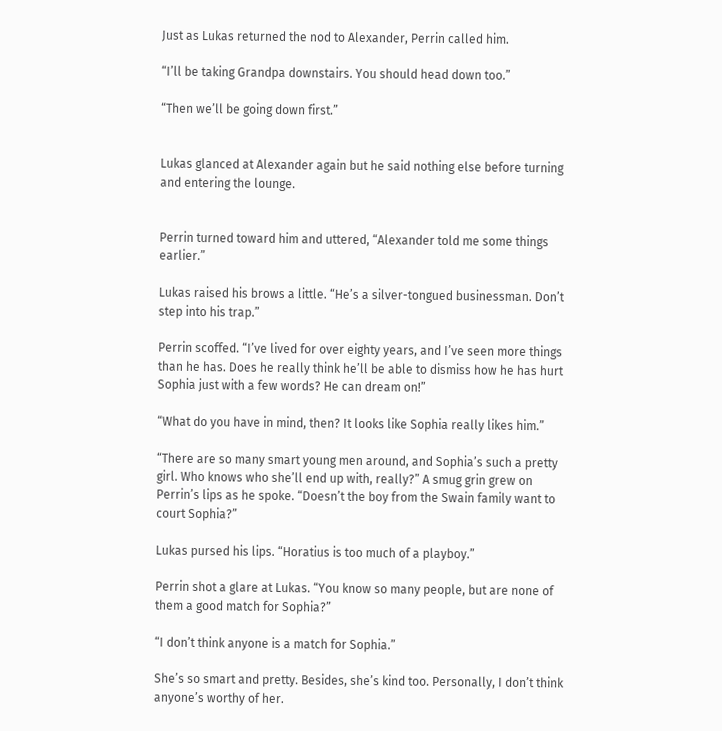Just as Lukas returned the nod to Alexander, Perrin called him.

“I’ll be taking Grandpa downstairs. You should head down too.”

“Then we’ll be going down first.”


Lukas glanced at Alexander again but he said nothing else before turning and entering the lounge.


Perrin turned toward him and uttered, “Alexander told me some things earlier.”

Lukas raised his brows a little. “He’s a silver-tongued businessman. Don’t step into his trap.”

Perrin scoffed. “I’ve lived for over eighty years, and I’ve seen more things than he has. Does he really think he’ll be able to dismiss how he has hurt Sophia just with a few words? He can dream on!”

“What do you have in mind, then? It looks like Sophia really likes him.”

“There are so many smart young men around, and Sophia’s such a pretty girl. Who knows who she’ll end up with, really?” A smug grin grew on Perrin’s lips as he spoke. “Doesn’t the boy from the Swain family want to court Sophia?”

Lukas pursed his lips. “Horatius is too much of a playboy.”

Perrin shot a glare at Lukas. “You know so many people, but are none of them a good match for Sophia?”

“I don’t think anyone is a match for Sophia.”

She’s so smart and pretty. Besides, she’s kind too. Personally, I don’t think anyone’s worthy of her.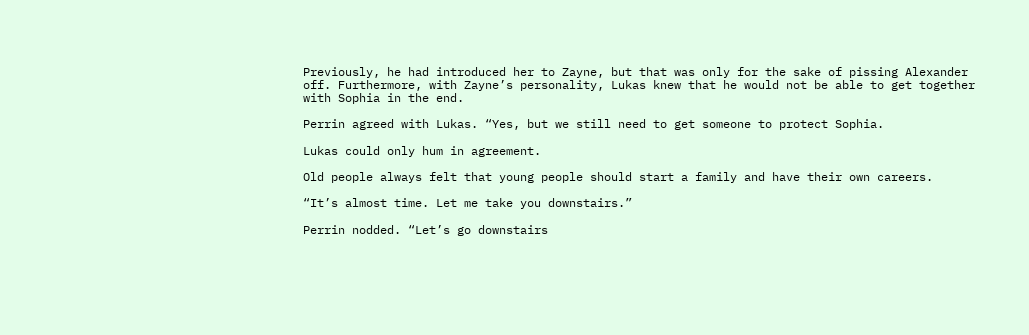Previously, he had introduced her to Zayne, but that was only for the sake of pissing Alexander off. Furthermore, with Zayne’s personality, Lukas knew that he would not be able to get together with Sophia in the end.

Perrin agreed with Lukas. “Yes, but we still need to get someone to protect Sophia.

Lukas could only hum in agreement.

Old people always felt that young people should start a family and have their own careers.

“It’s almost time. Let me take you downstairs.”

Perrin nodded. “Let’s go downstairs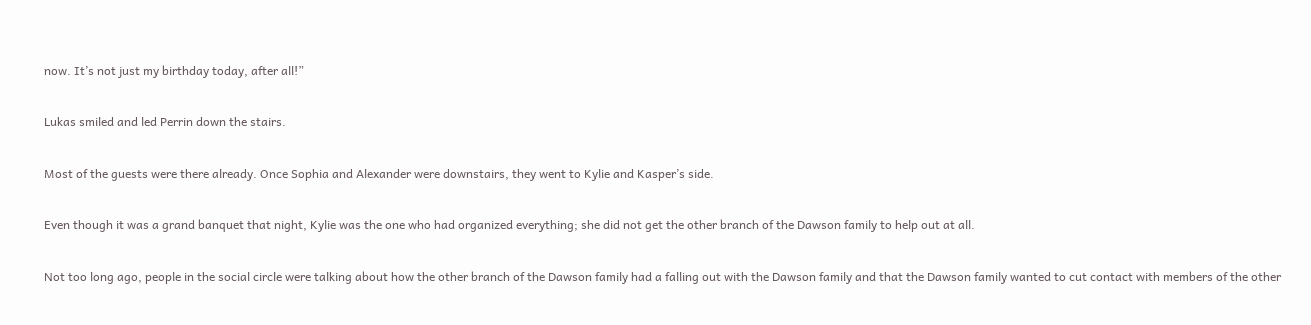now. It’s not just my birthday today, after all!”

Lukas smiled and led Perrin down the stairs.

Most of the guests were there already. Once Sophia and Alexander were downstairs, they went to Kylie and Kasper’s side.

Even though it was a grand banquet that night, Kylie was the one who had organized everything; she did not get the other branch of the Dawson family to help out at all.

Not too long ago, people in the social circle were talking about how the other branch of the Dawson family had a falling out with the Dawson family and that the Dawson family wanted to cut contact with members of the other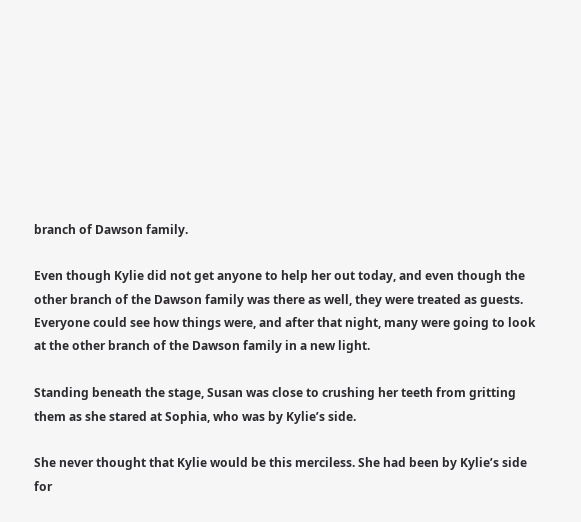branch of Dawson family.

Even though Kylie did not get anyone to help her out today, and even though the other branch of the Dawson family was there as well, they were treated as guests. Everyone could see how things were, and after that night, many were going to look at the other branch of the Dawson family in a new light.

Standing beneath the stage, Susan was close to crushing her teeth from gritting them as she stared at Sophia, who was by Kylie’s side.

She never thought that Kylie would be this merciless. She had been by Kylie’s side for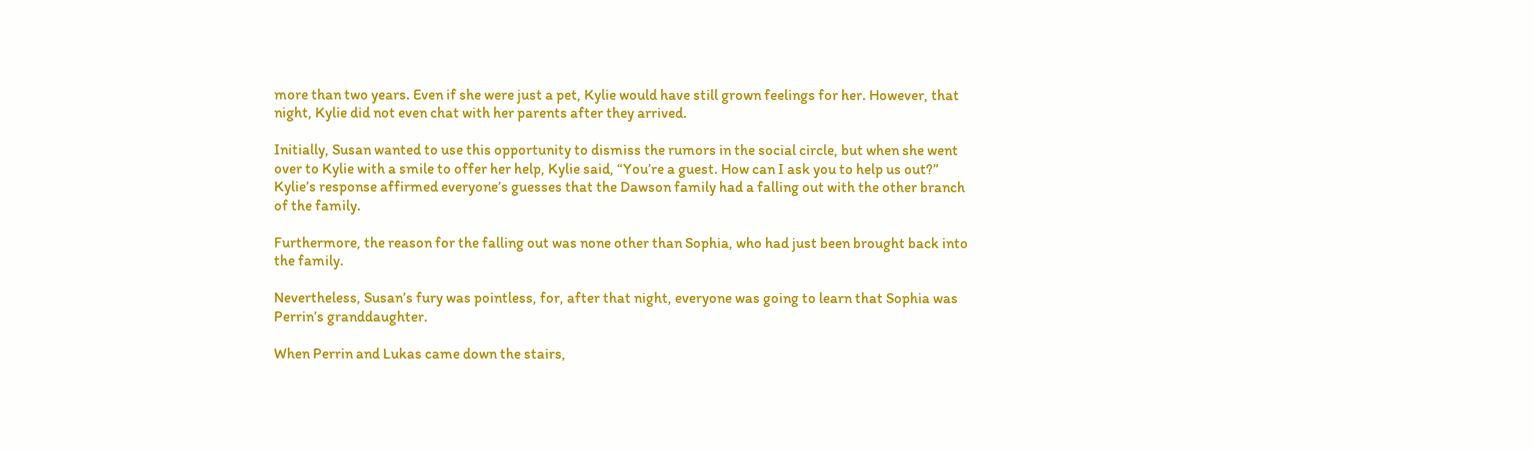more than two years. Even if she were just a pet, Kylie would have still grown feelings for her. However, that night, Kylie did not even chat with her parents after they arrived.

Initially, Susan wanted to use this opportunity to dismiss the rumors in the social circle, but when she went over to Kylie with a smile to offer her help, Kylie said, “You’re a guest. How can I ask you to help us out?” Kylie’s response affirmed everyone’s guesses that the Dawson family had a falling out with the other branch of the family.

Furthermore, the reason for the falling out was none other than Sophia, who had just been brought back into the family.

Nevertheless, Susan’s fury was pointless, for, after that night, everyone was going to learn that Sophia was Perrin’s granddaughter.

When Perrin and Lukas came down the stairs,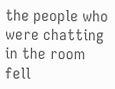the people who were chatting in the room fell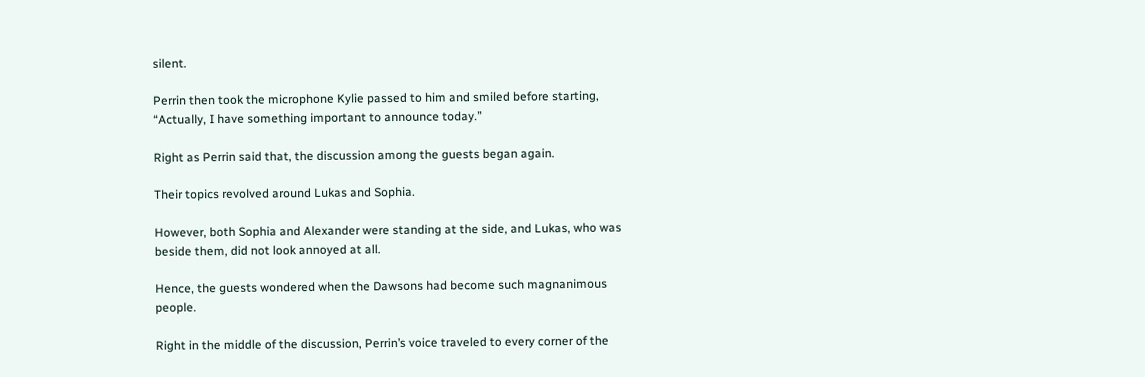silent.

Perrin then took the microphone Kylie passed to him and smiled before starting, “Actually, I have something important to announce today.”

Right as Perrin said that, the discussion among the guests began again.

Their topics revolved around Lukas and Sophia.

However, both Sophia and Alexander were standing at the side, and Lukas, who was beside them, did not look annoyed at all.

Hence, the guests wondered when the Dawsons had become such magnanimous people.

Right in the middle of the discussion, Perrin’s voice traveled to every corner of the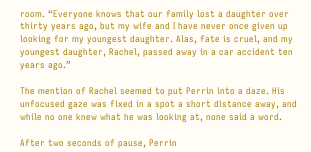room. “Everyone knows that our family lost a daughter over thirty years ago, but my wife and I have never once given up looking for my youngest daughter. Alas, fate is cruel, and my youngest daughter, Rachel, passed away in a car accident ten years ago.”

The mention of Rachel seemed to put Perrin into a daze. His unfocused gaze was fixed in a spot a short distance away, and while no one knew what he was looking at, none said a word.

After two seconds of pause, Perrin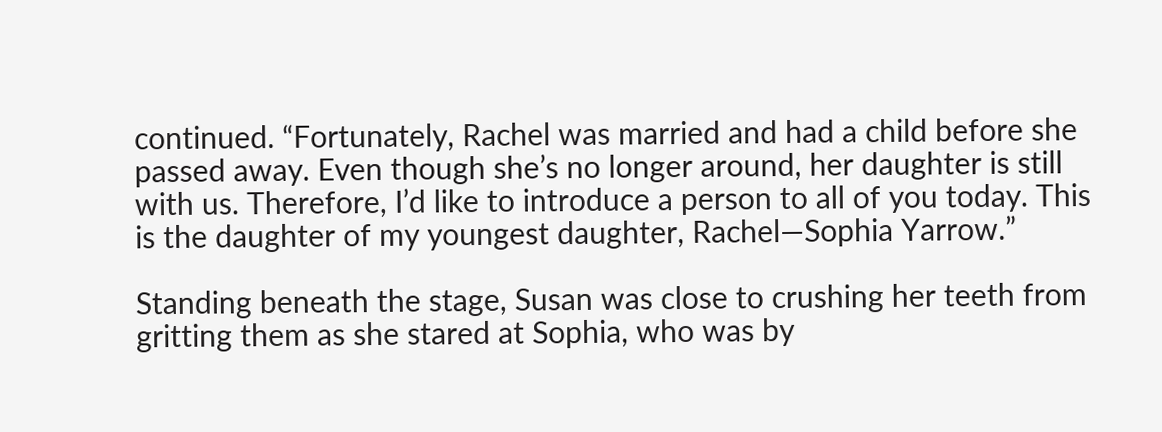continued. “Fortunately, Rachel was married and had a child before she passed away. Even though she’s no longer around, her daughter is still with us. Therefore, I’d like to introduce a person to all of you today. This is the daughter of my youngest daughter, Rachel—Sophia Yarrow.”

Standing beneath the stage, Susan was close to crushing her teeth from gritting them as she stared at Sophia, who was by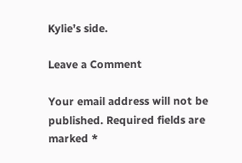Kylie’s side.

Leave a Comment

Your email address will not be published. Required fields are marked *